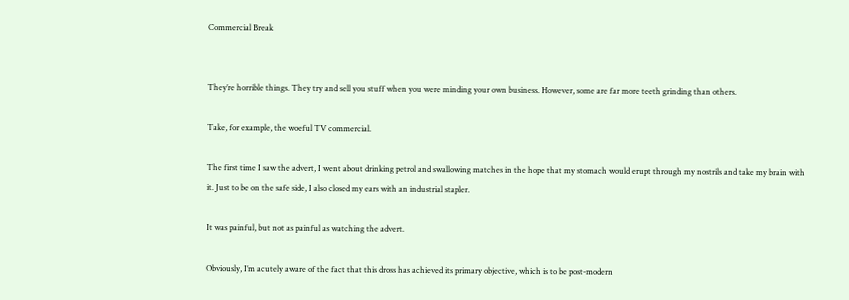Commercial Break


They’re horrible things. They try and sell you stuff when you were minding your own business. However, some are far more teeth grinding than others.

Take, for example, the woeful TV commercial.

The first time I saw the advert, I went about drinking petrol and swallowing matches in the hope that my stomach would erupt through my nostrils and take my brain with it. Just to be on the safe side, I also closed my ears with an industrial stapler.

It was painful, but not as painful as watching the advert.

Obviously, I’m acutely aware of the fact that this dross has achieved its primary objective, which is to be post-modern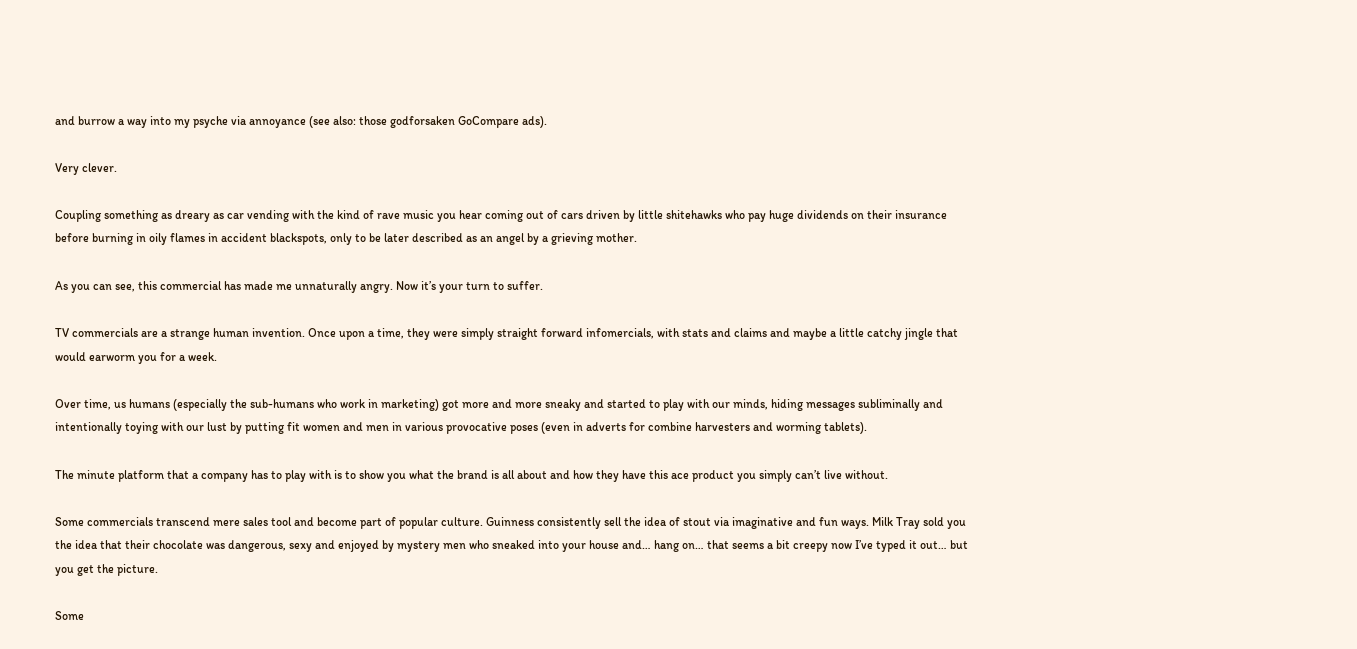and burrow a way into my psyche via annoyance (see also: those godforsaken GoCompare ads).

Very clever.

Coupling something as dreary as car vending with the kind of rave music you hear coming out of cars driven by little shitehawks who pay huge dividends on their insurance before burning in oily flames in accident blackspots, only to be later described as an angel by a grieving mother.

As you can see, this commercial has made me unnaturally angry. Now it’s your turn to suffer.

TV commercials are a strange human invention. Once upon a time, they were simply straight forward infomercials, with stats and claims and maybe a little catchy jingle that would earworm you for a week.

Over time, us humans (especially the sub-humans who work in marketing) got more and more sneaky and started to play with our minds, hiding messages subliminally and intentionally toying with our lust by putting fit women and men in various provocative poses (even in adverts for combine harvesters and worming tablets).

The minute platform that a company has to play with is to show you what the brand is all about and how they have this ace product you simply can’t live without.

Some commercials transcend mere sales tool and become part of popular culture. Guinness consistently sell the idea of stout via imaginative and fun ways. Milk Tray sold you the idea that their chocolate was dangerous, sexy and enjoyed by mystery men who sneaked into your house and… hang on… that seems a bit creepy now I’ve typed it out… but you get the picture.

Some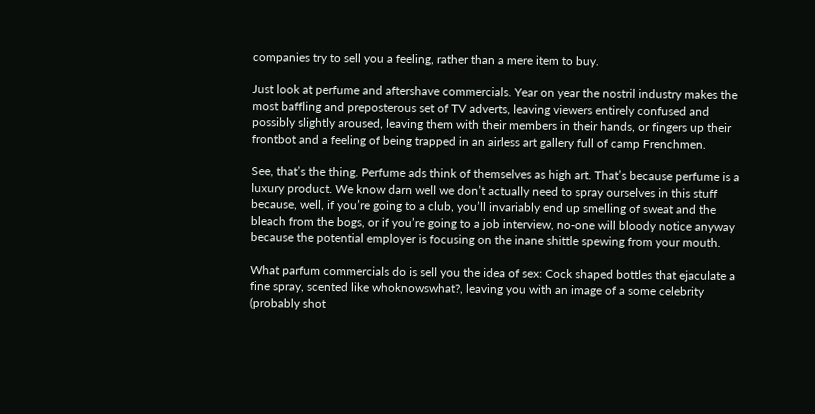companies try to sell you a feeling, rather than a mere item to buy.

Just look at perfume and aftershave commercials. Year on year the nostril industry makes the most baffling and preposterous set of TV adverts, leaving viewers entirely confused and possibly slightly aroused, leaving them with their members in their hands, or fingers up their frontbot and a feeling of being trapped in an airless art gallery full of camp Frenchmen.

See, that’s the thing. Perfume ads think of themselves as high art. That’s because perfume is a luxury product. We know darn well we don’t actually need to spray ourselves in this stuff because, well, if you’re going to a club, you’ll invariably end up smelling of sweat and the bleach from the bogs, or if you’re going to a job interview, no-one will bloody notice anyway because the potential employer is focusing on the inane shittle spewing from your mouth.

What parfum commercials do is sell you the idea of sex: Cock shaped bottles that ejaculate a fine spray, scented like whoknowswhat?, leaving you with an image of a some celebrity (probably shot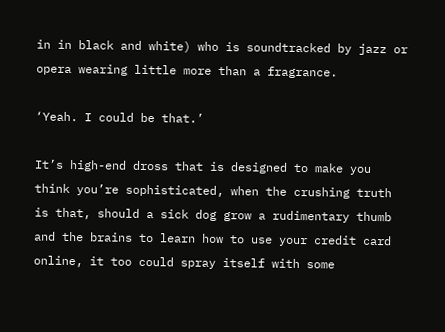in in black and white) who is soundtracked by jazz or opera wearing little more than a fragrance.

‘Yeah. I could be that.’

It’s high-end dross that is designed to make you think you’re sophisticated, when the crushing truth is that, should a sick dog grow a rudimentary thumb and the brains to learn how to use your credit card online, it too could spray itself with some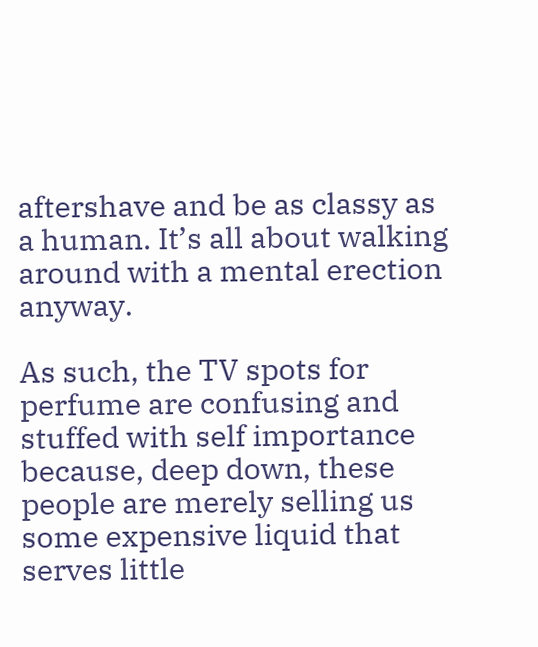aftershave and be as classy as a human. It’s all about walking around with a mental erection anyway.

As such, the TV spots for perfume are confusing and stuffed with self importance because, deep down, these people are merely selling us some expensive liquid that serves little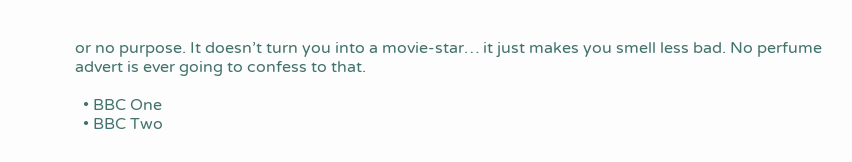or no purpose. It doesn’t turn you into a movie-star… it just makes you smell less bad. No perfume advert is ever going to confess to that.

  • BBC One
  • BBC Two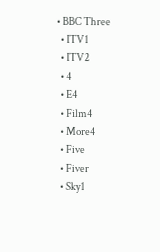• BBC Three
  • ITV1
  • ITV2
  • 4
  • E4
  • Film4
  • More4
  • Five
  • Fiver
  • Sky1